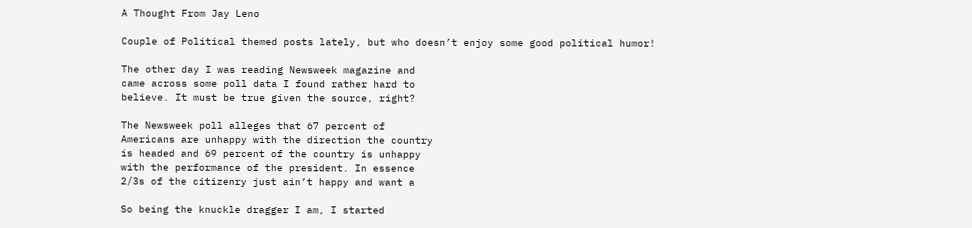A Thought From Jay Leno

Couple of Political themed posts lately, but who doesn’t enjoy some good political humor!

The other day I was reading Newsweek magazine and
came across some poll data I found rather hard to
believe. It must be true given the source, right?

The Newsweek poll alleges that 67 percent of
Americans are unhappy with the direction the country
is headed and 69 percent of the country is unhappy
with the performance of the president. In essence
2/3s of the citizenry just ain’t happy and want a

So being the knuckle dragger I am, I started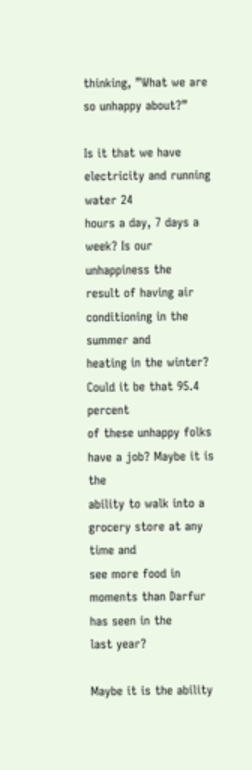thinking, ”What we are so unhappy about?”

Is it that we have electricity and running water 24
hours a day, 7 days a week? Is our unhappiness the
result of having air conditioning in the summer and
heating in the winter? Could it be that 95.4 percent
of these unhappy folks have a job? Maybe it is the
ability to walk into a grocery store at any time and
see more food in moments than Darfur has seen in the
last year?

Maybe it is the ability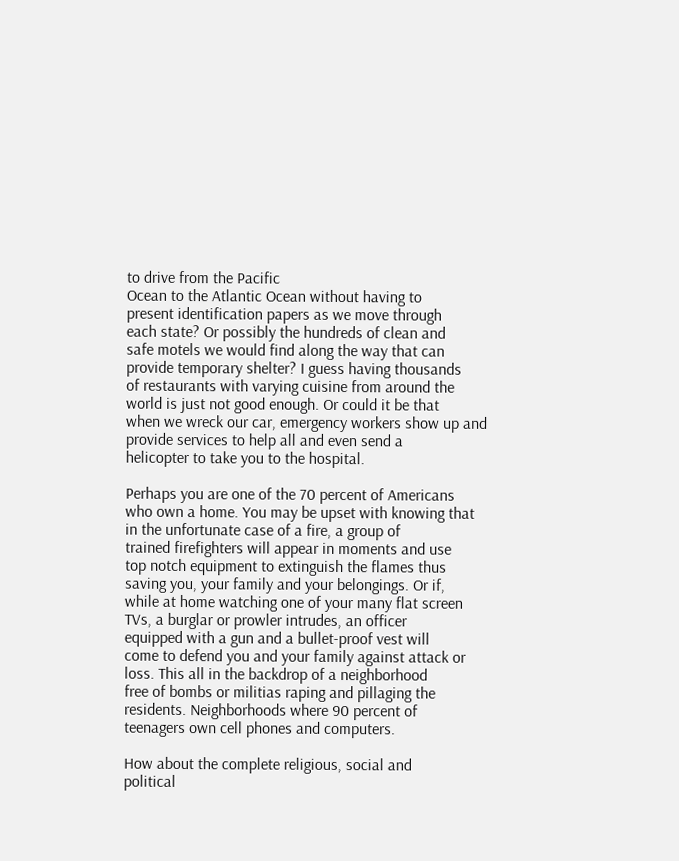to drive from the Pacific
Ocean to the Atlantic Ocean without having to
present identification papers as we move through
each state? Or possibly the hundreds of clean and
safe motels we would find along the way that can
provide temporary shelter? I guess having thousands
of restaurants with varying cuisine from around the
world is just not good enough. Or could it be that
when we wreck our car, emergency workers show up and
provide services to help all and even send a
helicopter to take you to the hospital.

Perhaps you are one of the 70 percent of Americans
who own a home. You may be upset with knowing that
in the unfortunate case of a fire, a group of
trained firefighters will appear in moments and use
top notch equipment to extinguish the flames thus
saving you, your family and your belongings. Or if,
while at home watching one of your many flat screen
TVs, a burglar or prowler intrudes, an officer
equipped with a gun and a bullet-proof vest will
come to defend you and your family against attack or
loss. This all in the backdrop of a neighborhood
free of bombs or militias raping and pillaging the
residents. Neighborhoods where 90 percent of
teenagers own cell phones and computers.

How about the complete religious, social and
political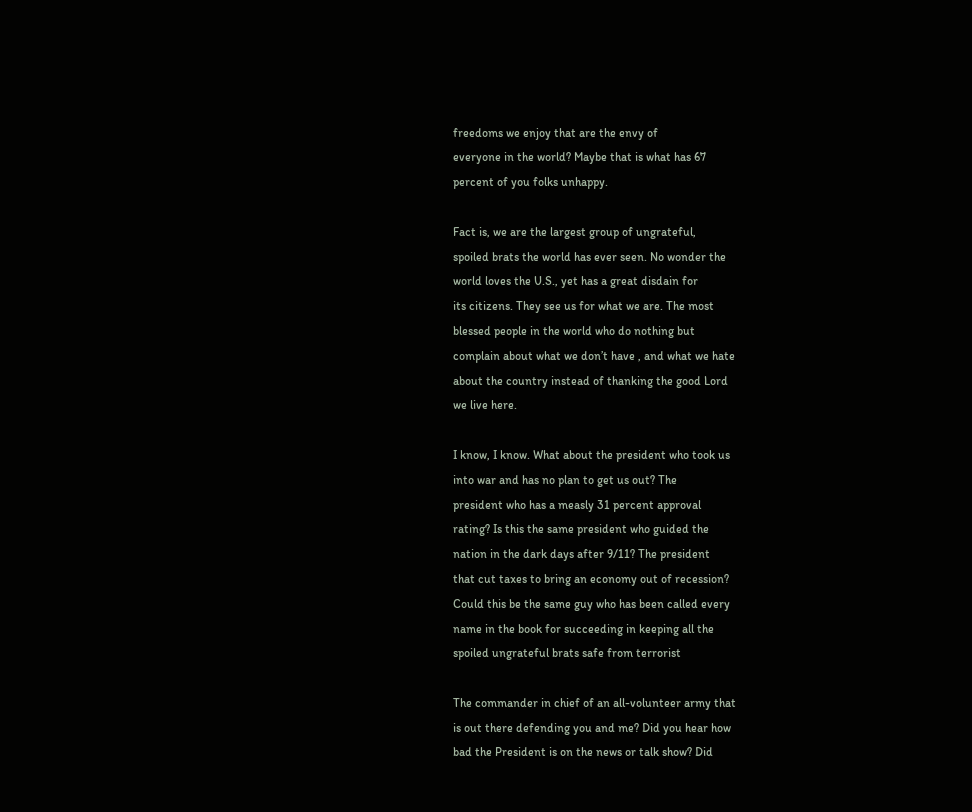freedoms we enjoy that are the envy of
everyone in the world? Maybe that is what has 67
percent of you folks unhappy.

Fact is, we are the largest group of ungrateful,
spoiled brats the world has ever seen. No wonder the
world loves the U.S., yet has a great disdain for
its citizens. They see us for what we are. The most
blessed people in the world who do nothing but
complain about what we don’t have , and what we hate
about the country instead of thanking the good Lord
we live here.

I know, I know. What about the president who took us
into war and has no plan to get us out? The
president who has a measly 31 percent approval
rating? Is this the same president who guided the
nation in the dark days after 9/11? The president
that cut taxes to bring an economy out of recession?
Could this be the same guy who has been called every
name in the book for succeeding in keeping all the
spoiled ungrateful brats safe from terrorist

The commander in chief of an all-volunteer army that
is out there defending you and me? Did you hear how
bad the President is on the news or talk show? Did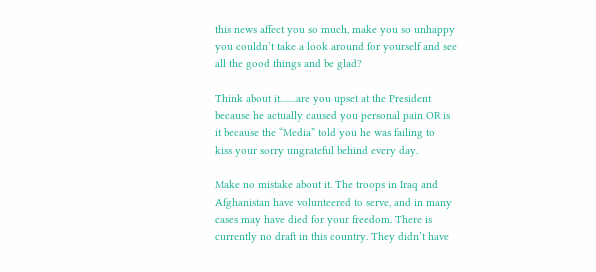this news affect you so much, make you so unhappy
you couldn’t take a look around for yourself and see
all the good things and be glad?

Think about it……are you upset at the President
because he actually caused you personal pain OR is
it because the “Media” told you he was failing to
kiss your sorry ungrateful behind every day.

Make no mistake about it. The troops in Iraq and
Afghanistan have volunteered to serve, and in many
cases may have died for your freedom. There is
currently no draft in this country. They didn’t have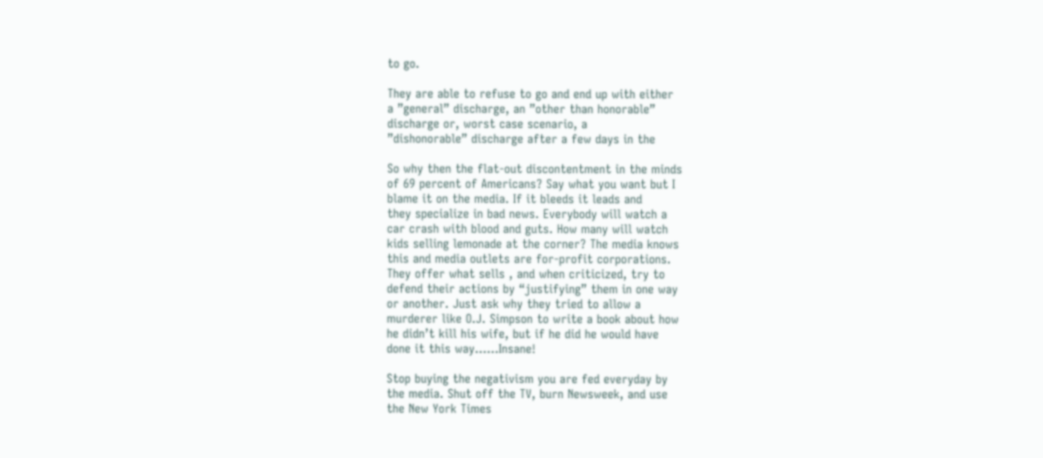to go.

They are able to refuse to go and end up with either
a ”general” discharge, an ”other than honorable”
discharge or, worst case scenario, a
”dishonorable” discharge after a few days in the

So why then the flat-out discontentment in the minds
of 69 percent of Americans? Say what you want but I
blame it on the media. If it bleeds it leads and
they specialize in bad news. Everybody will watch a
car crash with blood and guts. How many will watch
kids selling lemonade at the corner? The media knows
this and media outlets are for-profit corporations.
They offer what sells , and when criticized, try to
defend their actions by “justifying” them in one way
or another. Just ask why they tried to allow a
murderer like O.J. Simpson to write a book about how
he didn’t kill his wife, but if he did he would have
done it this way……Insane!

Stop buying the negativism you are fed everyday by
the media. Shut off the TV, burn Newsweek, and use
the New York Times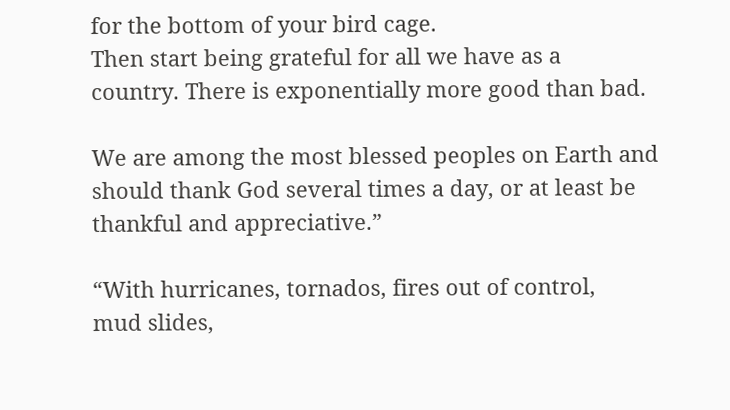for the bottom of your bird cage.
Then start being grateful for all we have as a
country. There is exponentially more good than bad.

We are among the most blessed peoples on Earth and
should thank God several times a day, or at least be
thankful and appreciative.”

“With hurricanes, tornados, fires out of control,
mud slides,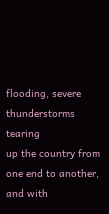flooding, severe thunderstorms tearing
up the country from one end to another, and with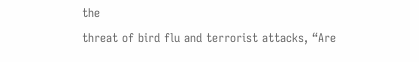the
threat of bird flu and terrorist attacks, “Are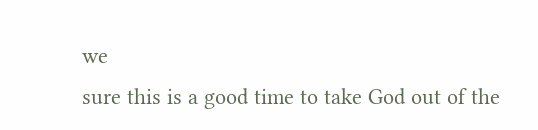we
sure this is a good time to take God out of the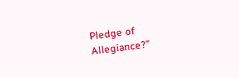Pledge of Allegiance?”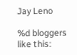Jay Leno

%d bloggers like this: